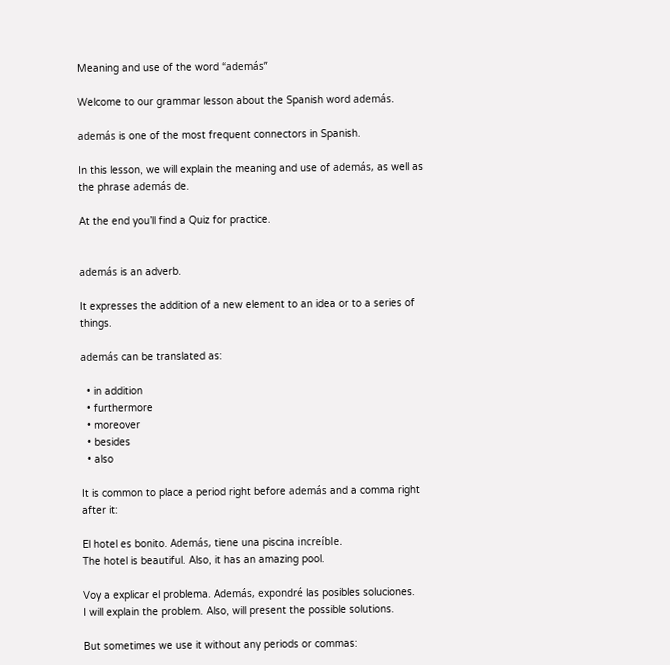Meaning and use of the word “además”

Welcome to our grammar lesson about the Spanish word además.

además is one of the most frequent connectors in Spanish.

In this lesson, we will explain the meaning and use of además, as well as the phrase además de.

At the end you’ll find a Quiz for practice.


además is an adverb.

It expresses the addition of a new element to an idea or to a series of things.

además can be translated as:

  • in addition
  • furthermore
  • moreover
  • besides
  • also

It is common to place a period right before además and a comma right after it:

El hotel es bonito. Además, tiene una piscina increíble.
The hotel is beautiful. Also, it has an amazing pool.

Voy a explicar el problema. Además, expondré las posibles soluciones.
I will explain the problem. Also, will present the possible solutions.

But sometimes we use it without any periods or commas: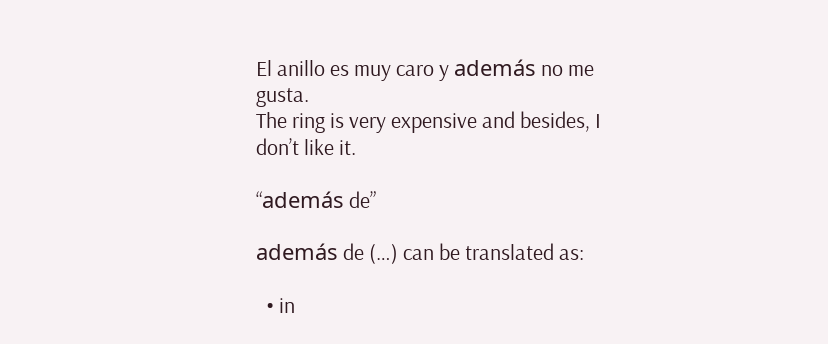El anillo es muy caro y además no me gusta.
The ring is very expensive and besides, I don’t like it.

“además de”

además de (…) can be translated as:

  • in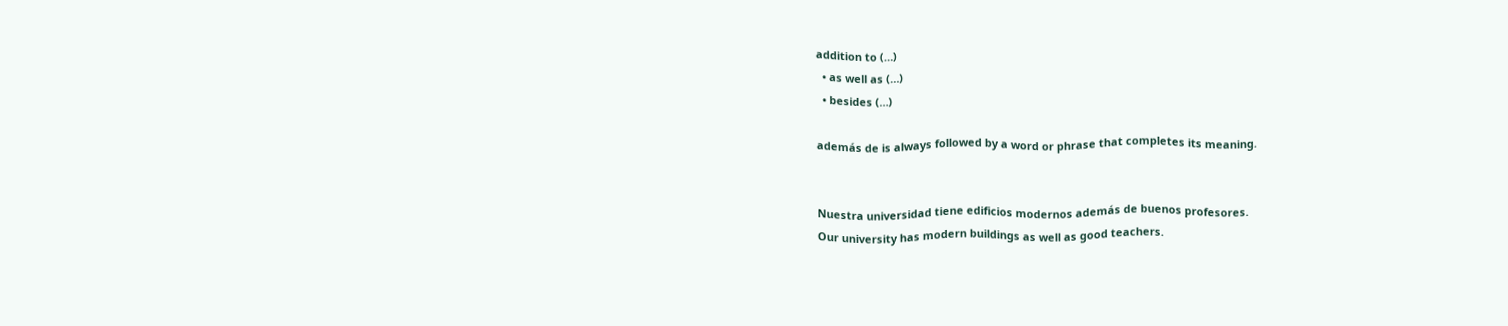addition to (…)
  • as well as (…)
  • besides (…)

además de is always followed by a word or phrase that completes its meaning.


Nuestra universidad tiene edificios modernos además de buenos profesores.
Our university has modern buildings as well as good teachers.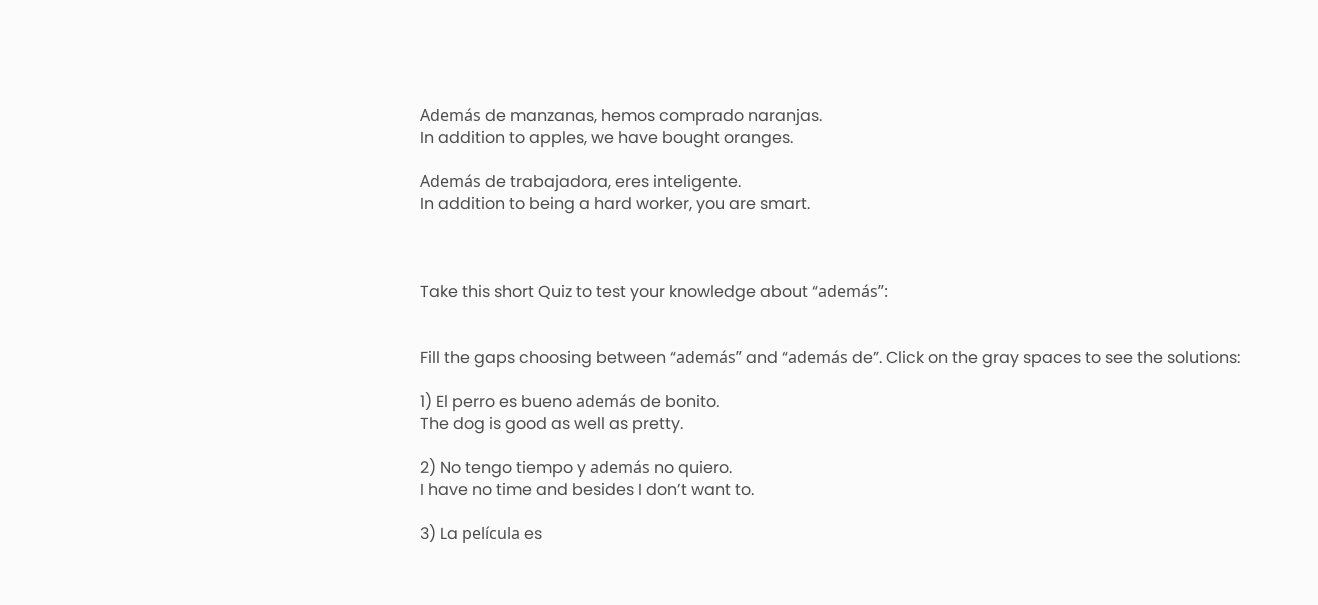Además de manzanas, hemos comprado naranjas.
In addition to apples, we have bought oranges.

Además de trabajadora, eres inteligente.
In addition to being a hard worker, you are smart.



Take this short Quiz to test your knowledge about “además”:


Fill the gaps choosing between “además” and “además de”. Click on the gray spaces to see the solutions:

1) El perro es bueno además de bonito.
The dog is good as well as pretty.

2) No tengo tiempo y además no quiero.
I have no time and besides I don’t want to.

3) La película es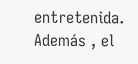entretenida. Además , el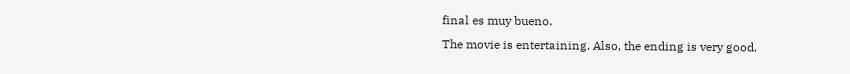final es muy bueno.
The movie is entertaining. Also, the ending is very good.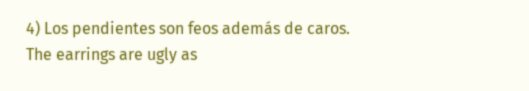4) Los pendientes son feos además de caros.
The earrings are ugly as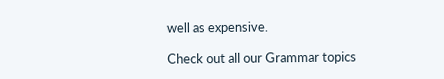well as expensive.

Check out all our Grammar topics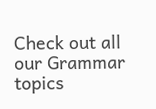Check out all our Grammar topics